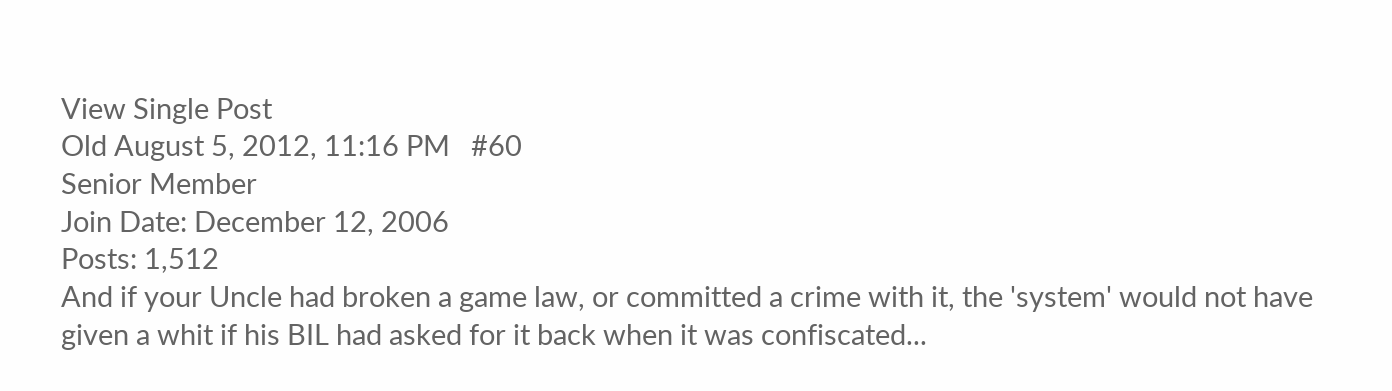View Single Post
Old August 5, 2012, 11:16 PM   #60
Senior Member
Join Date: December 12, 2006
Posts: 1,512
And if your Uncle had broken a game law, or committed a crime with it, the 'system' would not have given a whit if his BIL had asked for it back when it was confiscated...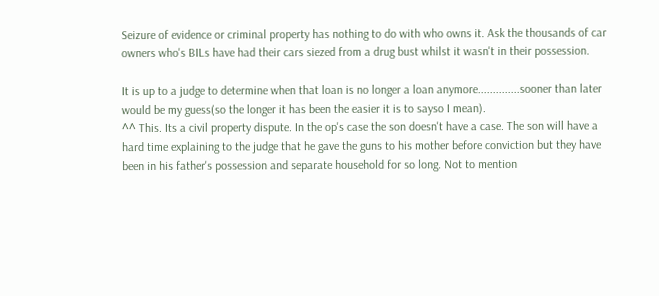Seizure of evidence or criminal property has nothing to do with who owns it. Ask the thousands of car owners who's BILs have had their cars siezed from a drug bust whilst it wasn't in their possession.

It is up to a judge to determine when that loan is no longer a loan anymore..............sooner than later would be my guess(so the longer it has been the easier it is to sayso I mean).
^^ This. Its a civil property dispute. In the op's case the son doesn't have a case. The son will have a hard time explaining to the judge that he gave the guns to his mother before conviction but they have been in his father's possession and separate household for so long. Not to mention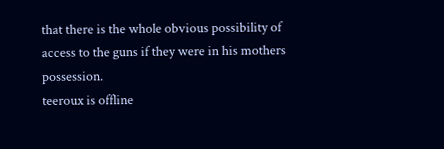that there is the whole obvious possibility of access to the guns if they were in his mothers possession.
teeroux is offline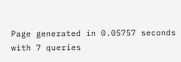Page generated in 0.05757 seconds with 7 queries